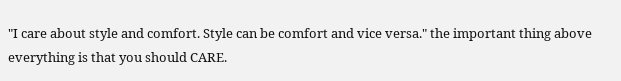"I care about style and comfort. Style can be comfort and vice versa." the important thing above everything is that you should CARE.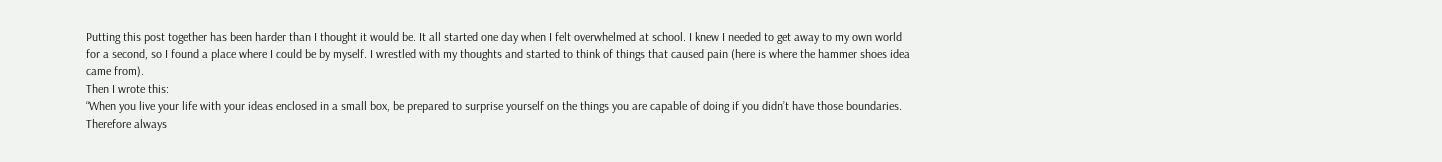Putting this post together has been harder than I thought it would be. It all started one day when I felt overwhelmed at school. I knew I needed to get away to my own world for a second, so I found a place where I could be by myself. I wrestled with my thoughts and started to think of things that caused pain (here is where the hammer shoes idea came from).
Then I wrote this:
“When you live your life with your ideas enclosed in a small box, be prepared to surprise yourself on the things you are capable of doing if you didn’t have those boundaries. Therefore always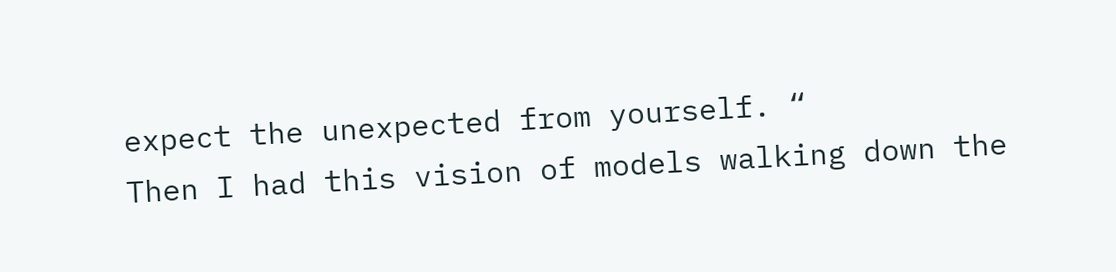expect the unexpected from yourself. “
Then I had this vision of models walking down the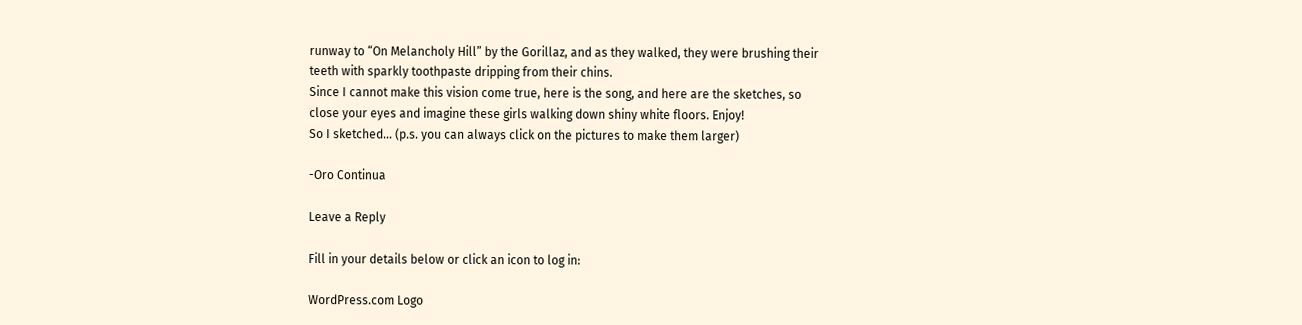runway to “On Melancholy Hill” by the Gorillaz, and as they walked, they were brushing their teeth with sparkly toothpaste dripping from their chins.
Since I cannot make this vision come true, here is the song, and here are the sketches, so close your eyes and imagine these girls walking down shiny white floors. Enjoy!
So I sketched… (p.s. you can always click on the pictures to make them larger)

-Oro Continua

Leave a Reply

Fill in your details below or click an icon to log in:

WordPress.com Logo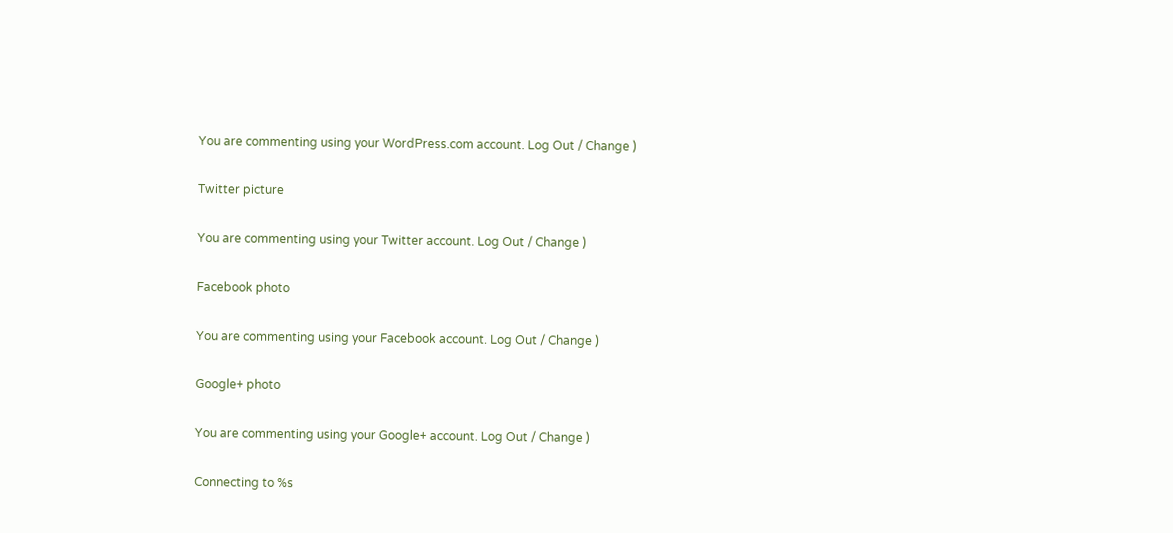You are commenting using your WordPress.com account. Log Out / Change )

Twitter picture

You are commenting using your Twitter account. Log Out / Change )

Facebook photo

You are commenting using your Facebook account. Log Out / Change )

Google+ photo

You are commenting using your Google+ account. Log Out / Change )

Connecting to %s